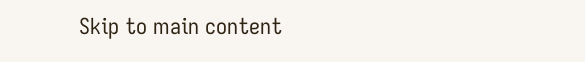Skip to main content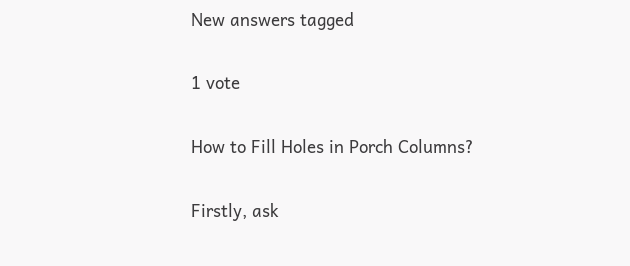New answers tagged

1 vote

How to Fill Holes in Porch Columns?

Firstly, ask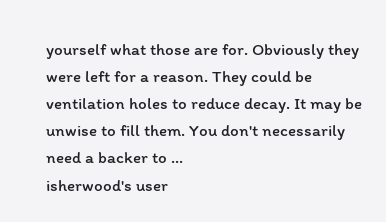yourself what those are for. Obviously they were left for a reason. They could be ventilation holes to reduce decay. It may be unwise to fill them. You don't necessarily need a backer to ...
isherwood's user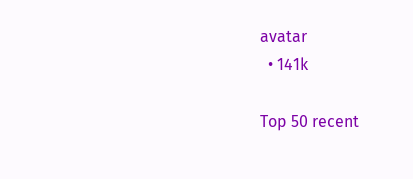avatar
  • 141k

Top 50 recent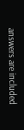answers are included